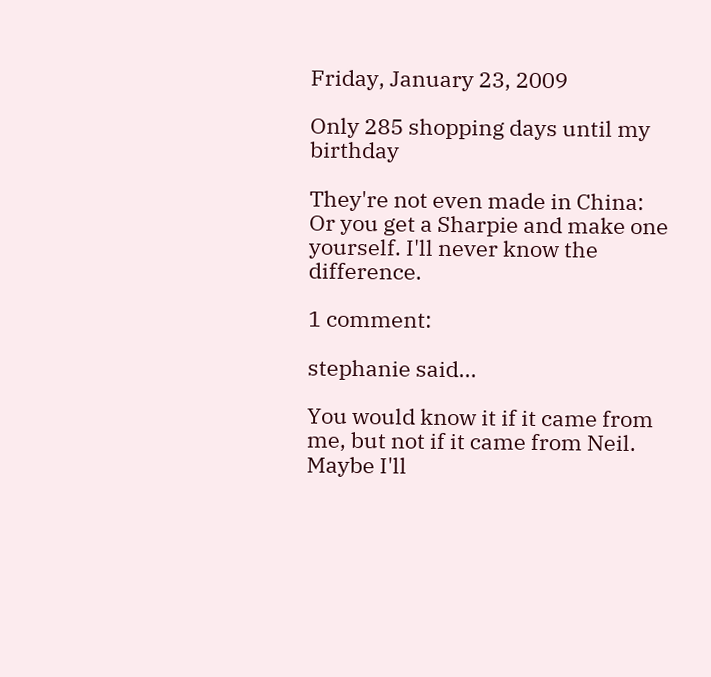Friday, January 23, 2009

Only 285 shopping days until my birthday

They're not even made in China:
Or you get a Sharpie and make one yourself. I'll never know the difference.

1 comment:

stephanie said...

You would know it if it came from me, but not if it came from Neil. Maybe I'll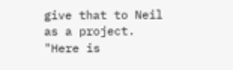give that to Neil as a project. "Here is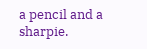a pencil and a sharpie.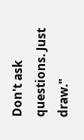Don't ask questions. Just draw."